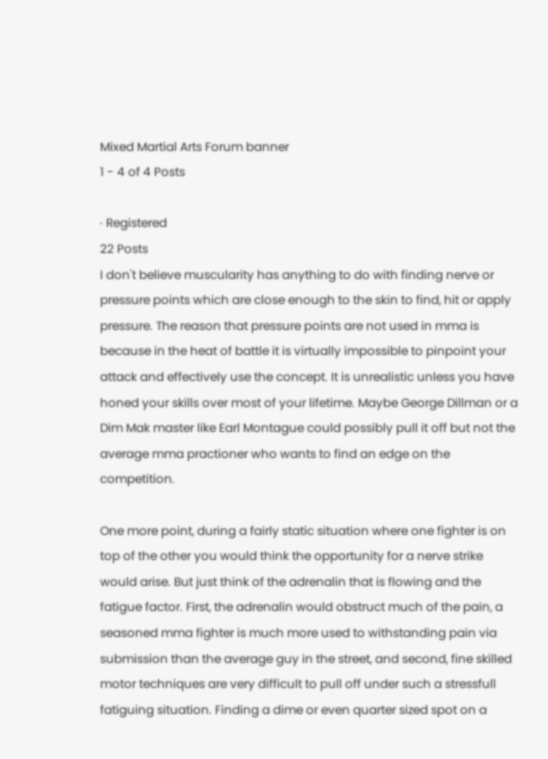Mixed Martial Arts Forum banner
1 - 4 of 4 Posts

· Registered
22 Posts
I don't believe muscularity has anything to do with finding nerve or pressure points which are close enough to the skin to find, hit or apply pressure. The reason that pressure points are not used in mma is because in the heat of battle it is virtually impossible to pinpoint your attack and effectively use the concept. It is unrealistic unless you have honed your skills over most of your lifetime. Maybe George Dillman or a Dim Mak master like Earl Montague could possibly pull it off but not the average mma practioner who wants to find an edge on the competition.

One more point, during a fairly static situation where one fighter is on top of the other you would think the opportunity for a nerve strike would arise. But just think of the adrenalin that is flowing and the fatigue factor. First, the adrenalin would obstruct much of the pain, a seasoned mma fighter is much more used to withstanding pain via submission than the average guy in the street, and second, fine skilled motor techniques are very difficult to pull off under such a stressfull fatiguing situation. Finding a dime or even quarter sized spot on a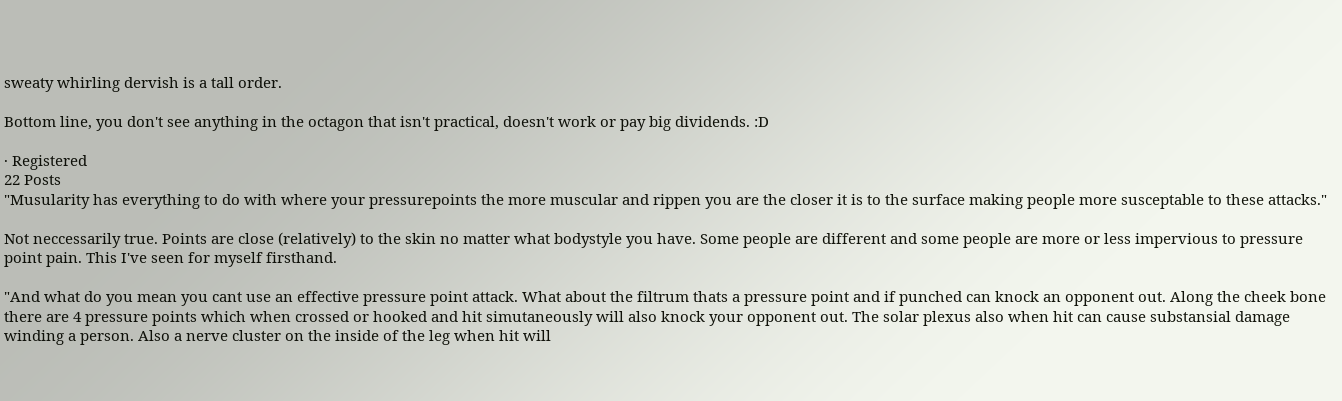sweaty whirling dervish is a tall order.

Bottom line, you don't see anything in the octagon that isn't practical, doesn't work or pay big dividends. :D

· Registered
22 Posts
"Musularity has everything to do with where your pressurepoints the more muscular and rippen you are the closer it is to the surface making people more susceptable to these attacks."

Not neccessarily true. Points are close (relatively) to the skin no matter what bodystyle you have. Some people are different and some people are more or less impervious to pressure point pain. This I've seen for myself firsthand.

"And what do you mean you cant use an effective pressure point attack. What about the filtrum thats a pressure point and if punched can knock an opponent out. Along the cheek bone there are 4 pressure points which when crossed or hooked and hit simutaneously will also knock your opponent out. The solar plexus also when hit can cause substansial damage winding a person. Also a nerve cluster on the inside of the leg when hit will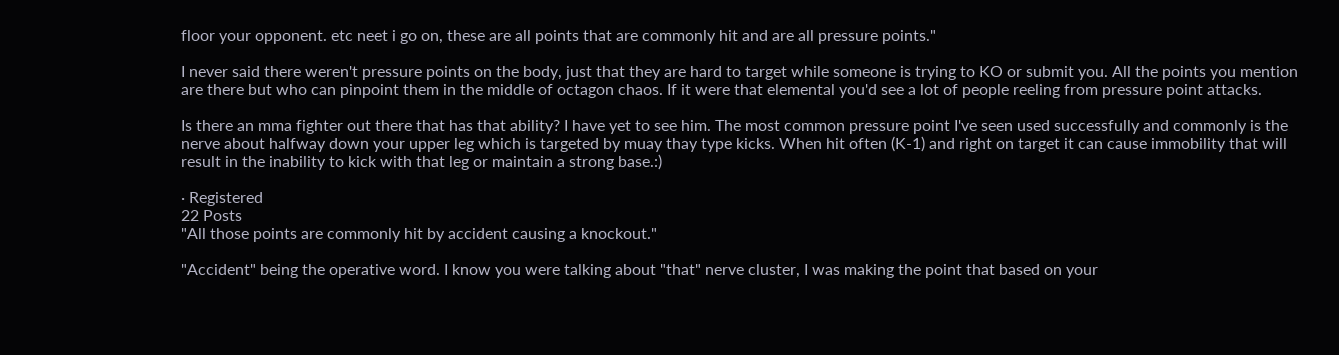floor your opponent. etc neet i go on, these are all points that are commonly hit and are all pressure points."

I never said there weren't pressure points on the body, just that they are hard to target while someone is trying to KO or submit you. All the points you mention are there but who can pinpoint them in the middle of octagon chaos. If it were that elemental you'd see a lot of people reeling from pressure point attacks.

Is there an mma fighter out there that has that ability? I have yet to see him. The most common pressure point I've seen used successfully and commonly is the nerve about halfway down your upper leg which is targeted by muay thay type kicks. When hit often (K-1) and right on target it can cause immobility that will result in the inability to kick with that leg or maintain a strong base.:)

· Registered
22 Posts
"All those points are commonly hit by accident causing a knockout."

"Accident" being the operative word. I know you were talking about "that" nerve cluster, I was making the point that based on your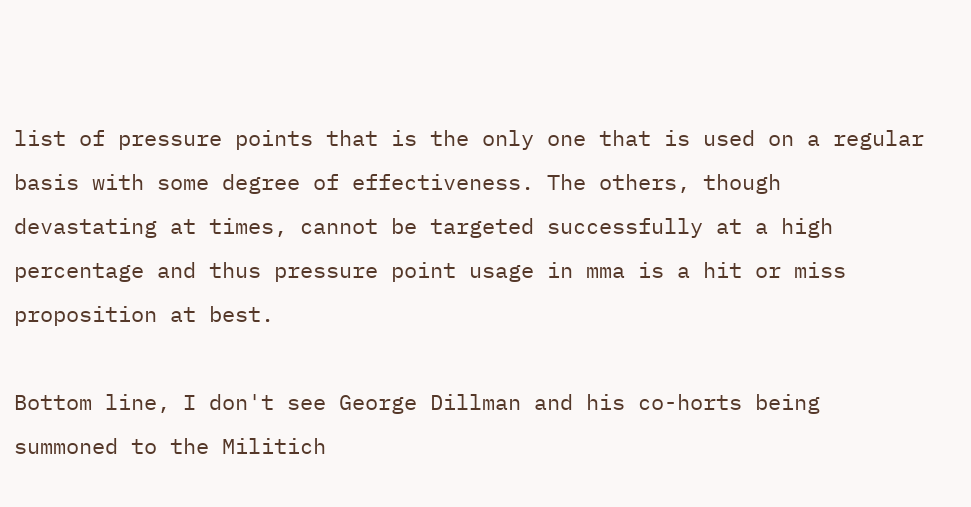list of pressure points that is the only one that is used on a regular basis with some degree of effectiveness. The others, though devastating at times, cannot be targeted successfully at a high percentage and thus pressure point usage in mma is a hit or miss proposition at best.

Bottom line, I don't see George Dillman and his co-horts being summoned to the Militich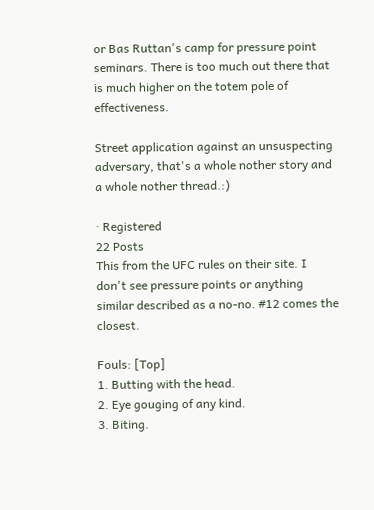or Bas Ruttan's camp for pressure point seminars. There is too much out there that is much higher on the totem pole of effectiveness.

Street application against an unsuspecting adversary, that's a whole nother story and a whole nother thread.:)

· Registered
22 Posts
This from the UFC rules on their site. I don't see pressure points or anything similar described as a no-no. #12 comes the closest.

Fouls: [Top]
1. Butting with the head.
2. Eye gouging of any kind.
3. Biting.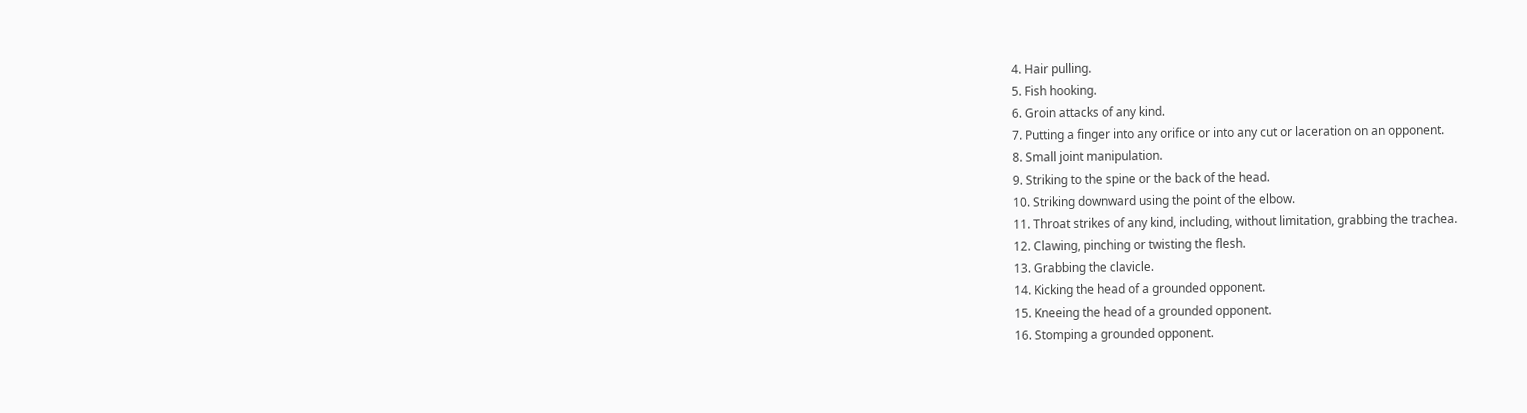4. Hair pulling.
5. Fish hooking.
6. Groin attacks of any kind.
7. Putting a finger into any orifice or into any cut or laceration on an opponent.
8. Small joint manipulation.
9. Striking to the spine or the back of the head.
10. Striking downward using the point of the elbow.
11. Throat strikes of any kind, including, without limitation, grabbing the trachea.
12. Clawing, pinching or twisting the flesh.
13. Grabbing the clavicle.
14. Kicking the head of a grounded opponent.
15. Kneeing the head of a grounded opponent.
16. Stomping a grounded opponent.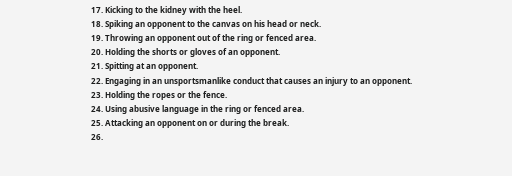17. Kicking to the kidney with the heel.
18. Spiking an opponent to the canvas on his head or neck.
19. Throwing an opponent out of the ring or fenced area.
20. Holding the shorts or gloves of an opponent.
21. Spitting at an opponent.
22. Engaging in an unsportsmanlike conduct that causes an injury to an opponent.
23. Holding the ropes or the fence.
24. Using abusive language in the ring or fenced area.
25. Attacking an opponent on or during the break.
26.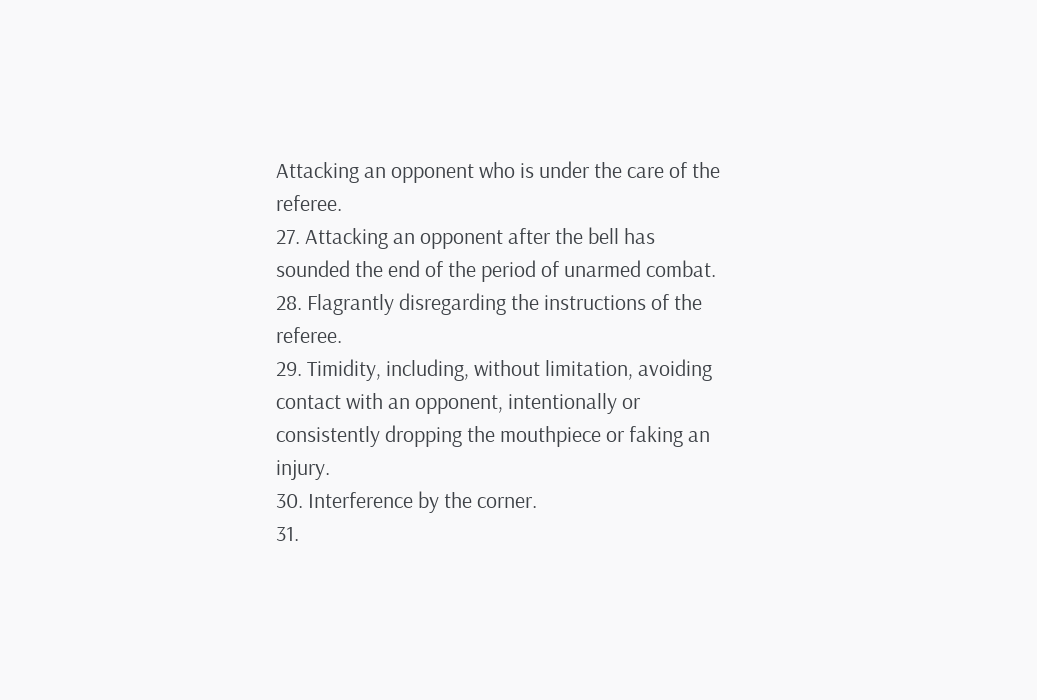Attacking an opponent who is under the care of the referee.
27. Attacking an opponent after the bell has sounded the end of the period of unarmed combat.
28. Flagrantly disregarding the instructions of the referee.
29. Timidity, including, without limitation, avoiding contact with an opponent, intentionally or consistently dropping the mouthpiece or faking an injury.
30. Interference by the corner.
31.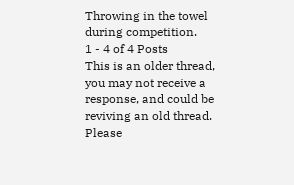Throwing in the towel during competition.
1 - 4 of 4 Posts
This is an older thread, you may not receive a response, and could be reviving an old thread. Please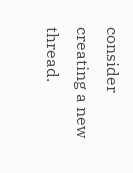consider creating a new thread.